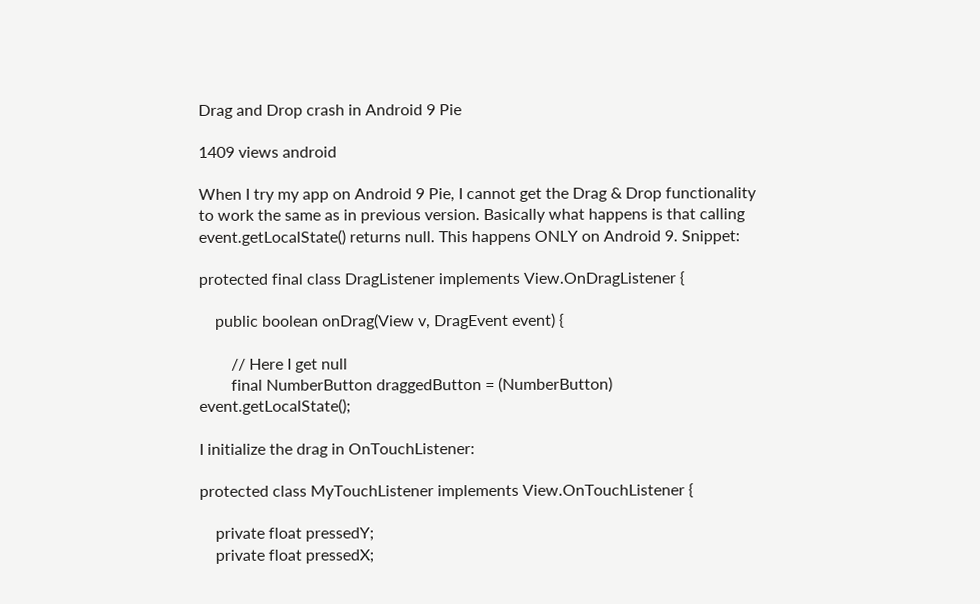Drag and Drop crash in Android 9 Pie

1409 views android

When I try my app on Android 9 Pie, I cannot get the Drag & Drop functionality to work the same as in previous version. Basically what happens is that calling event.getLocalState() returns null. This happens ONLY on Android 9. Snippet:

protected final class DragListener implements View.OnDragListener {

    public boolean onDrag(View v, DragEvent event) {

        // Here I get null
        final NumberButton draggedButton = (NumberButton) event.getLocalState();

I initialize the drag in OnTouchListener:

protected class MyTouchListener implements View.OnTouchListener {

    private float pressedY;
    private float pressedX;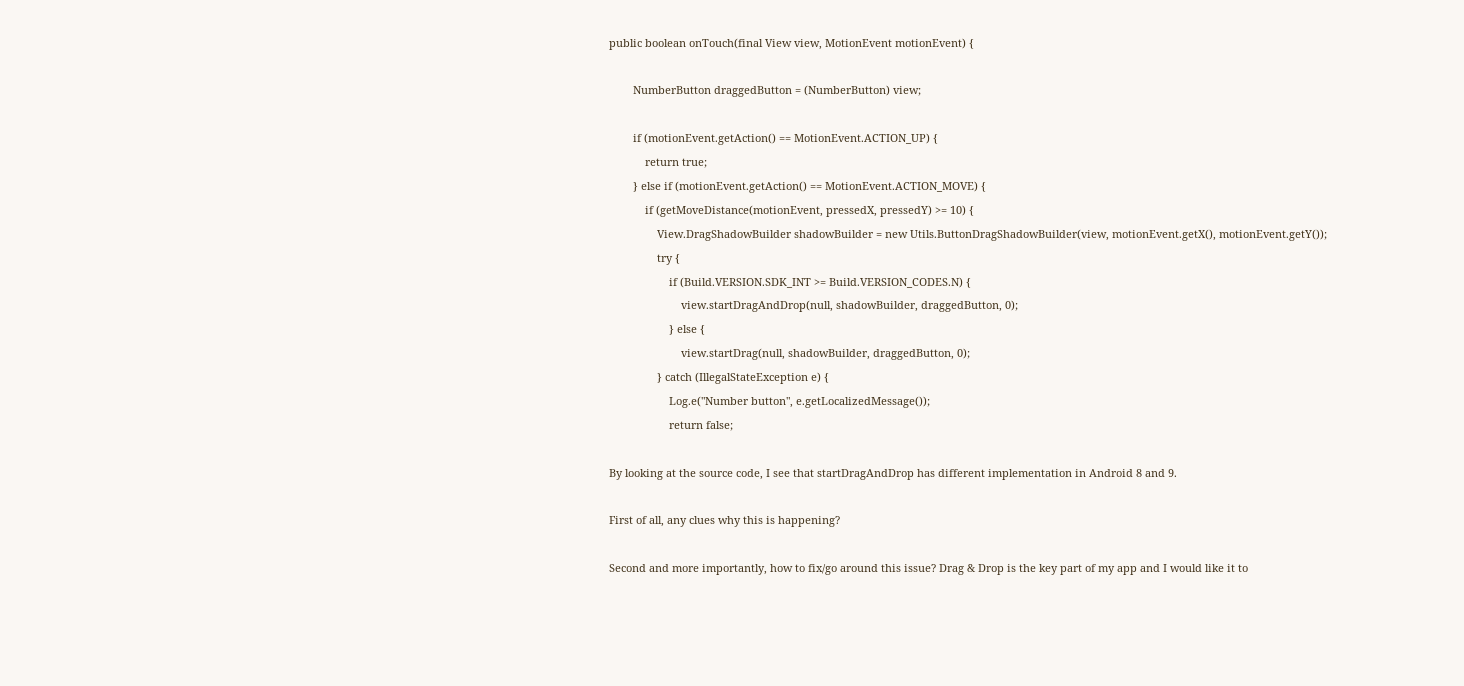public boolean onTouch(final View view, MotionEvent motionEvent) {

        NumberButton draggedButton = (NumberButton) view;

        if (motionEvent.getAction() == MotionEvent.ACTION_UP) {
            return true;
        } else if (motionEvent.getAction() == MotionEvent.ACTION_MOVE) {
            if (getMoveDistance(motionEvent, pressedX, pressedY) >= 10) {
                View.DragShadowBuilder shadowBuilder = new Utils.ButtonDragShadowBuilder(view, motionEvent.getX(), motionEvent.getY());
                try {
                    if (Build.VERSION.SDK_INT >= Build.VERSION_CODES.N) {
                        view.startDragAndDrop(null, shadowBuilder, draggedButton, 0);
                    } else {
                        view.startDrag(null, shadowBuilder, draggedButton, 0);
                } catch (IllegalStateException e) {
                    Log.e("Number button", e.getLocalizedMessage());
                    return false;

By looking at the source code, I see that startDragAndDrop has different implementation in Android 8 and 9.

First of all, any clues why this is happening?

Second and more importantly, how to fix/go around this issue? Drag & Drop is the key part of my app and I would like it to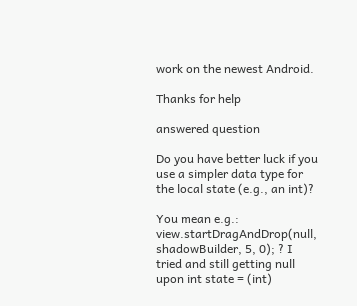work on the newest Android.

Thanks for help

answered question

Do you have better luck if you use a simpler data type for the local state (e.g., an int)?

You mean e.g.: view.startDragAndDrop(null, shadowBuilder, 5, 0); ? I tried and still getting null upon int state = (int)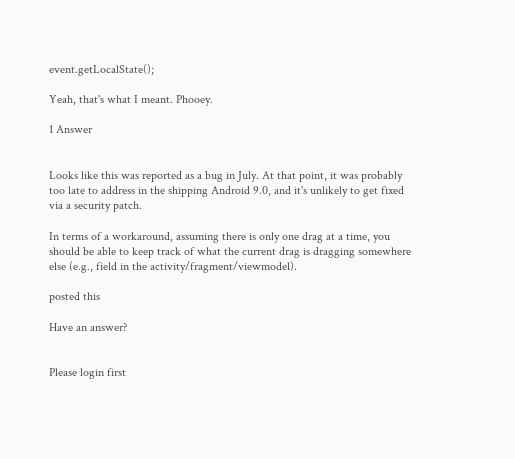event.getLocalState();

Yeah, that's what I meant. Phooey.

1 Answer


Looks like this was reported as a bug in July. At that point, it was probably too late to address in the shipping Android 9.0, and it's unlikely to get fixed via a security patch.

In terms of a workaround, assuming there is only one drag at a time, you should be able to keep track of what the current drag is dragging somewhere else (e.g., field in the activity/fragment/viewmodel).

posted this

Have an answer?


Please login first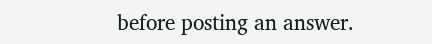before posting an answer.